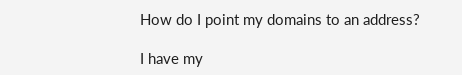How do I point my domains to an address?

I have my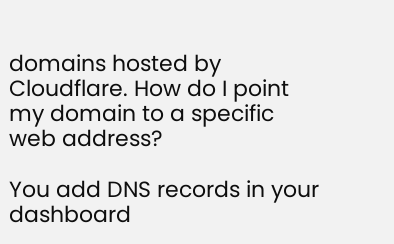domains hosted by Cloudflare. How do I point my domain to a specific web address?

You add DNS records in your dashboard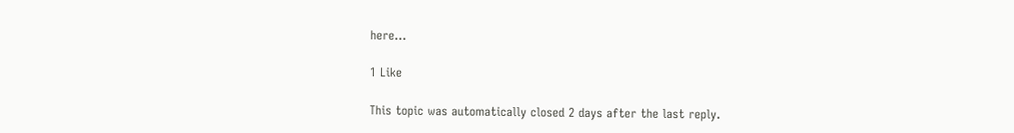here…

1 Like

This topic was automatically closed 2 days after the last reply.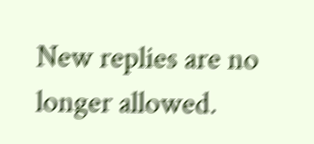New replies are no longer allowed.